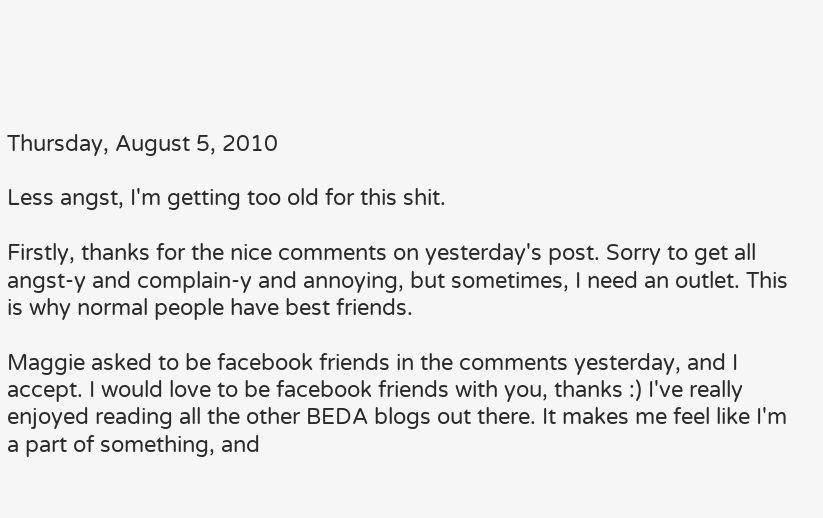Thursday, August 5, 2010

Less angst, I'm getting too old for this shit.

Firstly, thanks for the nice comments on yesterday's post. Sorry to get all angst-y and complain-y and annoying, but sometimes, I need an outlet. This is why normal people have best friends.

Maggie asked to be facebook friends in the comments yesterday, and I accept. I would love to be facebook friends with you, thanks :) I've really enjoyed reading all the other BEDA blogs out there. It makes me feel like I'm a part of something, and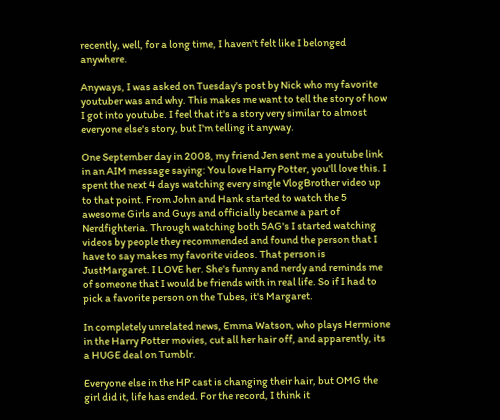recently, well, for a long time, I haven't felt like I belonged anywhere.

Anyways, I was asked on Tuesday's post by Nick who my favorite youtuber was and why. This makes me want to tell the story of how I got into youtube. I feel that it's a story very similar to almost everyone else's story, but I'm telling it anyway.

One September day in 2008, my friend Jen sent me a youtube link in an AIM message saying: You love Harry Potter, you'll love this. I spent the next 4 days watching every single VlogBrother video up to that point. From John and Hank started to watch the 5 awesome Girls and Guys and officially became a part of Nerdfighteria. Through watching both 5AG's I started watching videos by people they recommended and found the person that I have to say makes my favorite videos. That person is JustMargaret. I LOVE her. She's funny and nerdy and reminds me of someone that I would be friends with in real life. So if I had to pick a favorite person on the Tubes, it's Margaret.

In completely unrelated news, Emma Watson, who plays Hermione in the Harry Potter movies, cut all her hair off, and apparently, its a HUGE deal on Tumblr.

Everyone else in the HP cast is changing their hair, but OMG the girl did it, life has ended. For the record, I think it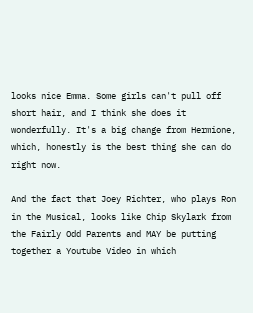looks nice Emma. Some girls can't pull off short hair, and I think she does it wonderfully. It's a big change from Hermione, which, honestly is the best thing she can do right now.

And the fact that Joey Richter, who plays Ron in the Musical, looks like Chip Skylark from the Fairly Odd Parents and MAY be putting together a Youtube Video in which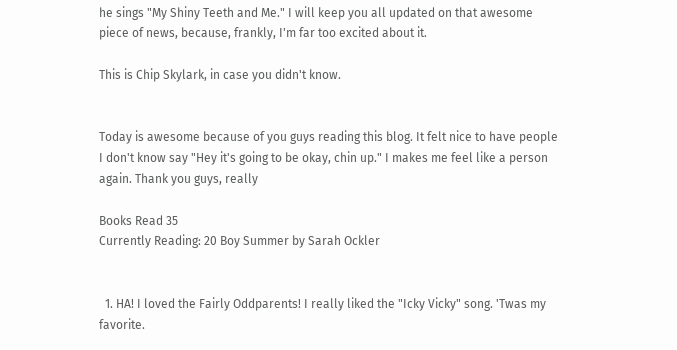he sings "My Shiny Teeth and Me." I will keep you all updated on that awesome piece of news, because, frankly, I'm far too excited about it.

This is Chip Skylark, in case you didn't know.


Today is awesome because of you guys reading this blog. It felt nice to have people I don't know say "Hey it's going to be okay, chin up." I makes me feel like a person again. Thank you guys, really

Books Read 35
Currently Reading: 20 Boy Summer by Sarah Ockler


  1. HA! I loved the Fairly Oddparents! I really liked the "Icky Vicky" song. 'Twas my favorite.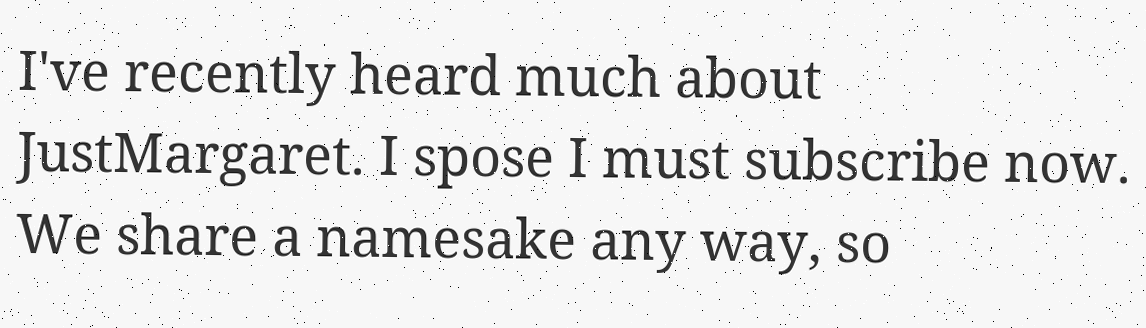I've recently heard much about JustMargaret. I spose I must subscribe now. We share a namesake any way, so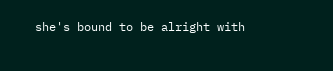she's bound to be alright with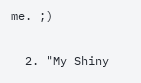me. ;)

  2. "My Shiny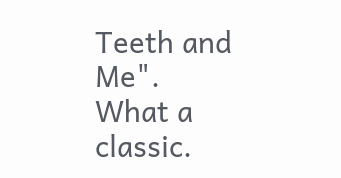Teeth and Me". What a classic.